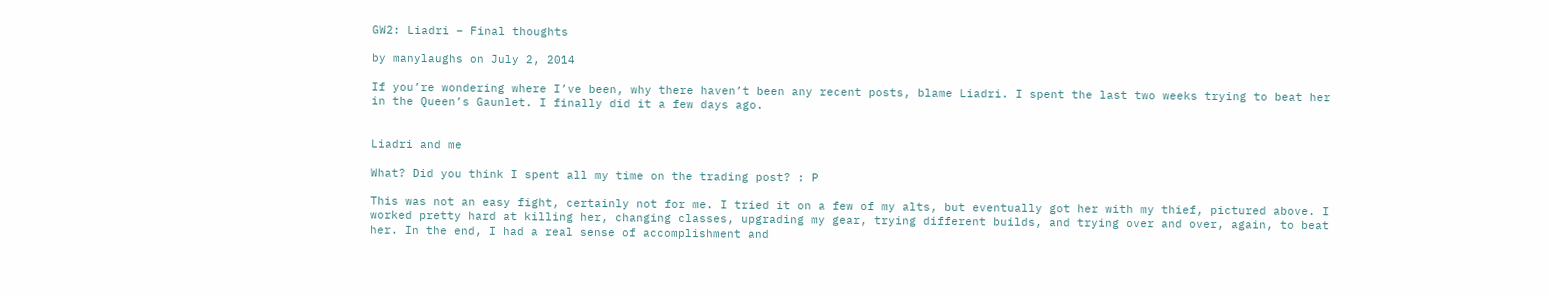GW2: Liadri – Final thoughts

by manylaughs on July 2, 2014

If you’re wondering where I’ve been, why there haven’t been any recent posts, blame Liadri. I spent the last two weeks trying to beat her in the Queen’s Gaunlet. I finally did it a few days ago.


Liadri and me

What? Did you think I spent all my time on the trading post? : P

This was not an easy fight, certainly not for me. I tried it on a few of my alts, but eventually got her with my thief, pictured above. I worked pretty hard at killing her, changing classes, upgrading my gear, trying different builds, and trying over and over, again, to beat her. In the end, I had a real sense of accomplishment and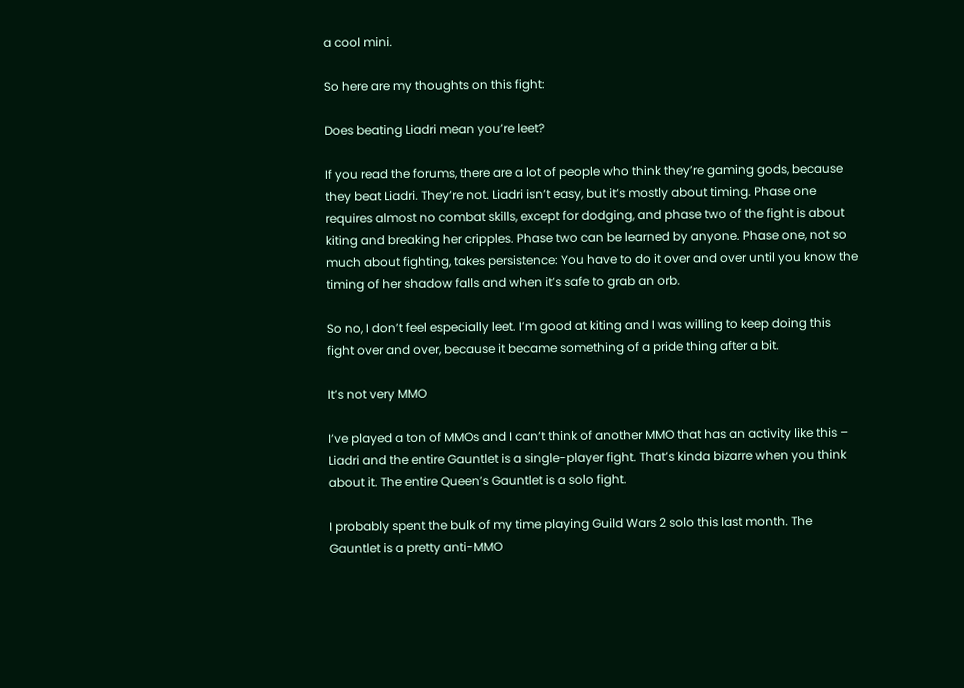a cool mini.

So here are my thoughts on this fight:

Does beating Liadri mean you’re leet?

If you read the forums, there are a lot of people who think they’re gaming gods, because they beat Liadri. They’re not. Liadri isn’t easy, but it’s mostly about timing. Phase one requires almost no combat skills, except for dodging, and phase two of the fight is about kiting and breaking her cripples. Phase two can be learned by anyone. Phase one, not so much about fighting, takes persistence: You have to do it over and over until you know the timing of her shadow falls and when it’s safe to grab an orb.

So no, I don’t feel especially leet. I’m good at kiting and I was willing to keep doing this fight over and over, because it became something of a pride thing after a bit.

It’s not very MMO

I’ve played a ton of MMOs and I can’t think of another MMO that has an activity like this – Liadri and the entire Gauntlet is a single-player fight. That’s kinda bizarre when you think about it. The entire Queen’s Gauntlet is a solo fight.

I probably spent the bulk of my time playing Guild Wars 2 solo this last month. The Gauntlet is a pretty anti-MMO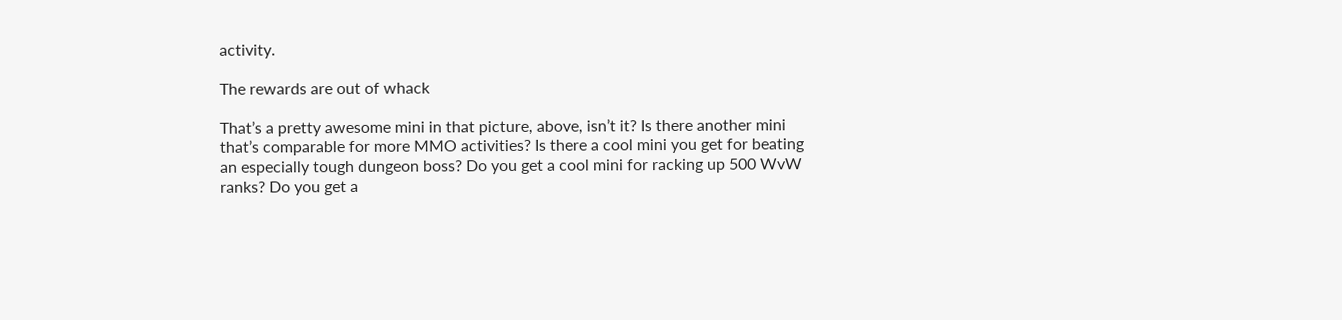activity.

The rewards are out of whack

That’s a pretty awesome mini in that picture, above, isn’t it? Is there another mini that’s comparable for more MMO activities? Is there a cool mini you get for beating an especially tough dungeon boss? Do you get a cool mini for racking up 500 WvW ranks? Do you get a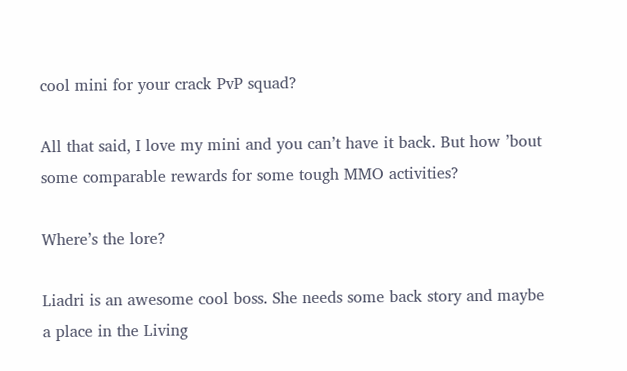cool mini for your crack PvP squad?

All that said, I love my mini and you can’t have it back. But how ’bout some comparable rewards for some tough MMO activities?

Where’s the lore?

Liadri is an awesome cool boss. She needs some back story and maybe a place in the Living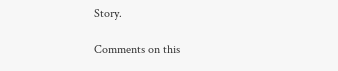Story.

Comments on this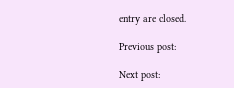entry are closed.

Previous post:

Next post: